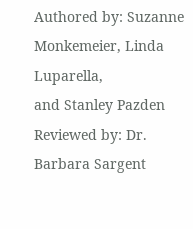Authored by: Suzanne Monkemeier, Linda Luparella,
and Stanley Pazden
Reviewed by: Dr. Barbara Sargent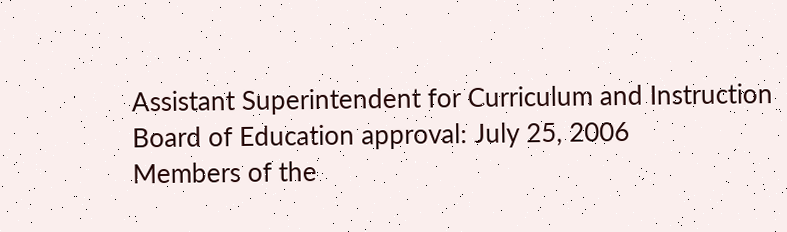Assistant Superintendent for Curriculum and Instruction
Board of Education approval: July 25, 2006
Members of the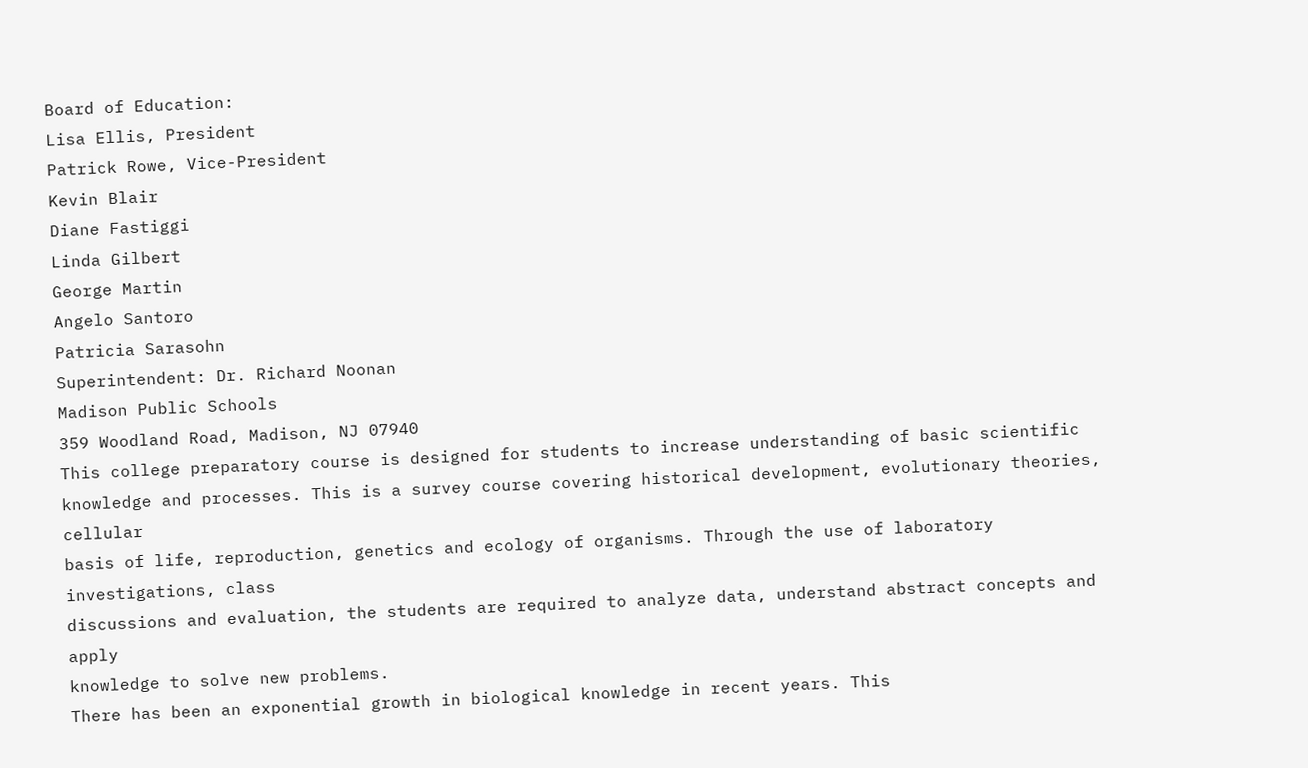Board of Education:
Lisa Ellis, President
Patrick Rowe, Vice-President
Kevin Blair
Diane Fastiggi
Linda Gilbert
George Martin
Angelo Santoro
Patricia Sarasohn
Superintendent: Dr. Richard Noonan
Madison Public Schools
359 Woodland Road, Madison, NJ 07940
This college preparatory course is designed for students to increase understanding of basic scientific
knowledge and processes. This is a survey course covering historical development, evolutionary theories, cellular
basis of life, reproduction, genetics and ecology of organisms. Through the use of laboratory investigations, class
discussions and evaluation, the students are required to analyze data, understand abstract concepts and apply
knowledge to solve new problems.
There has been an exponential growth in biological knowledge in recent years. This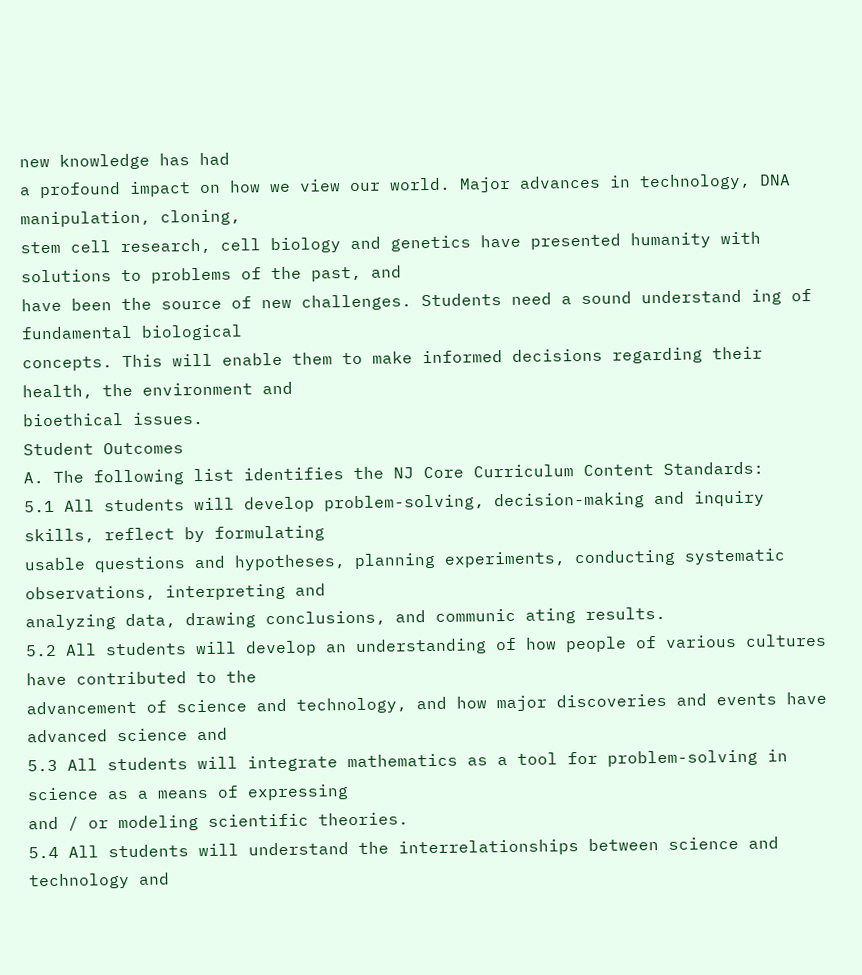new knowledge has had
a profound impact on how we view our world. Major advances in technology, DNA manipulation, cloning,
stem cell research, cell biology and genetics have presented humanity with solutions to problems of the past, and
have been the source of new challenges. Students need a sound understand ing of fundamental biological
concepts. This will enable them to make informed decisions regarding their health, the environment and
bioethical issues.
Student Outcomes
A. The following list identifies the NJ Core Curriculum Content Standards:
5.1 All students will develop problem-solving, decision-making and inquiry skills, reflect by formulating
usable questions and hypotheses, planning experiments, conducting systematic observations, interpreting and
analyzing data, drawing conclusions, and communic ating results.
5.2 All students will develop an understanding of how people of various cultures have contributed to the
advancement of science and technology, and how major discoveries and events have advanced science and
5.3 All students will integrate mathematics as a tool for problem-solving in science as a means of expressing
and / or modeling scientific theories.
5.4 All students will understand the interrelationships between science and technology and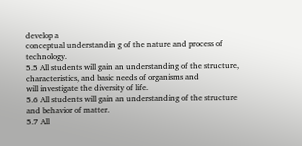develop a
conceptual understandin g of the nature and process of technology.
5.5 All students will gain an understanding of the structure, characteristics, and basic needs of organisms and
will investigate the diversity of life.
5.6 All students will gain an understanding of the structure and behavior of matter.
5.7 All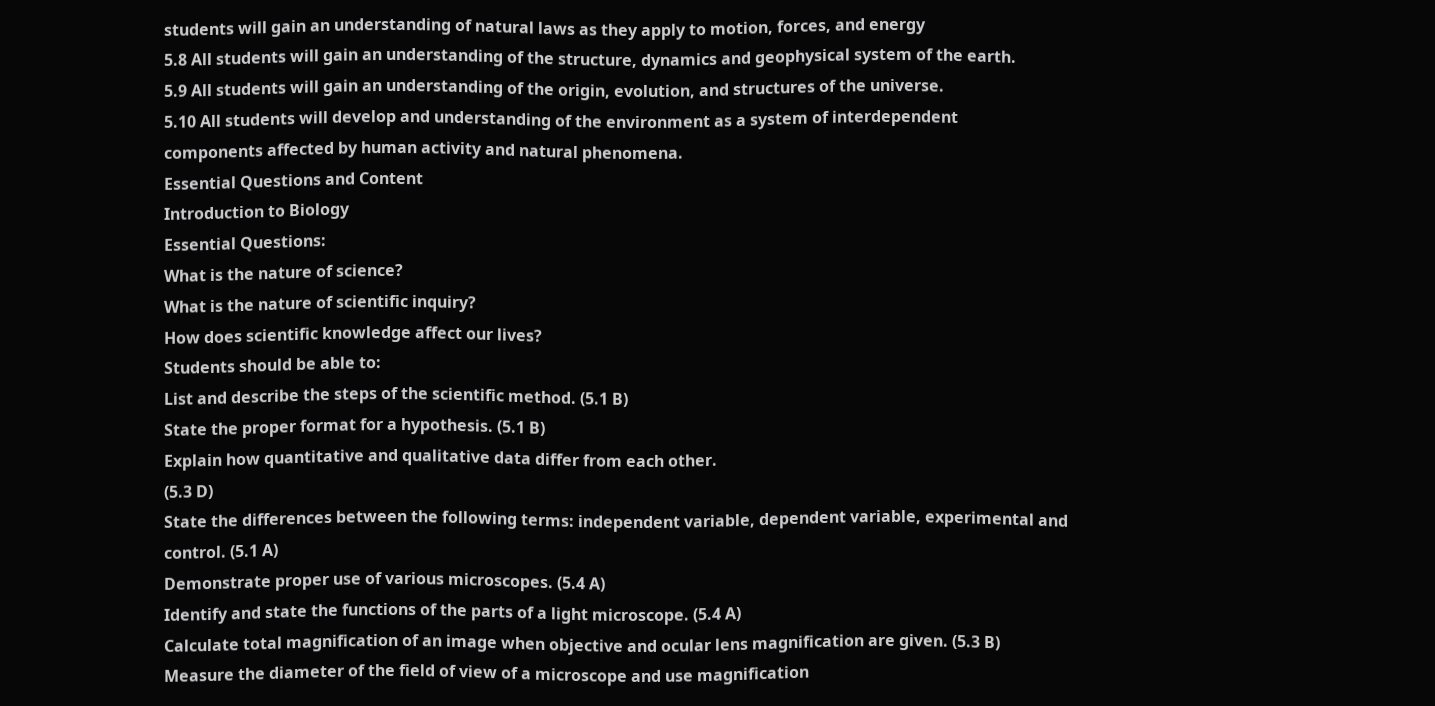students will gain an understanding of natural laws as they apply to motion, forces, and energy
5.8 All students will gain an understanding of the structure, dynamics and geophysical system of the earth.
5.9 All students will gain an understanding of the origin, evolution, and structures of the universe.
5.10 All students will develop and understanding of the environment as a system of interdependent
components affected by human activity and natural phenomena.
Essential Questions and Content
Introduction to Biology
Essential Questions:
What is the nature of science?
What is the nature of scientific inquiry?
How does scientific knowledge affect our lives?
Students should be able to:
List and describe the steps of the scientific method. (5.1 B)
State the proper format for a hypothesis. (5.1 B)
Explain how quantitative and qualitative data differ from each other.
(5.3 D)
State the differences between the following terms: independent variable, dependent variable, experimental and
control. (5.1 A)
Demonstrate proper use of various microscopes. (5.4 A)
Identify and state the functions of the parts of a light microscope. (5.4 A)
Calculate total magnification of an image when objective and ocular lens magnification are given. (5.3 B)
Measure the diameter of the field of view of a microscope and use magnification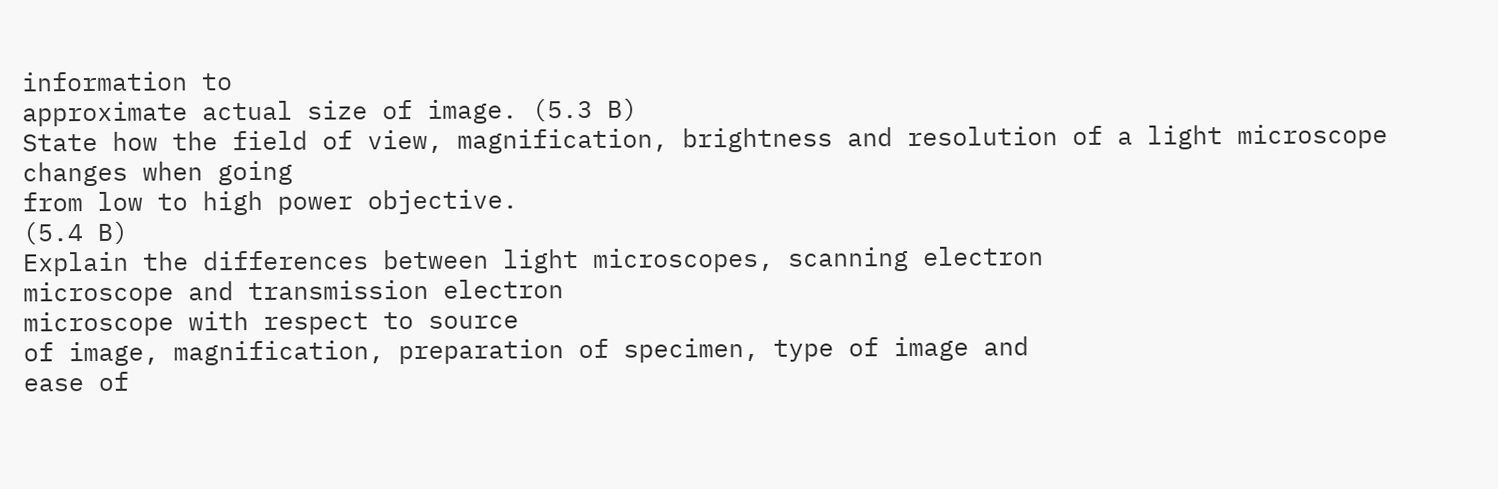information to
approximate actual size of image. (5.3 B)
State how the field of view, magnification, brightness and resolution of a light microscope changes when going
from low to high power objective.
(5.4 B)
Explain the differences between light microscopes, scanning electron
microscope and transmission electron
microscope with respect to source
of image, magnification, preparation of specimen, type of image and
ease of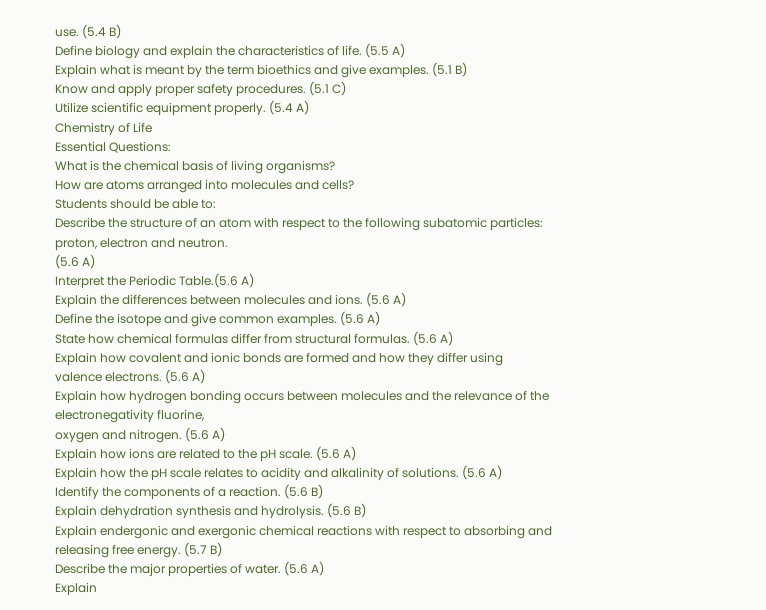use. (5.4 B)
Define biology and explain the characteristics of life. (5.5 A)
Explain what is meant by the term bioethics and give examples. (5.1 B)
Know and apply proper safety procedures. (5.1 C)
Utilize scientific equipment properly. (5.4 A)
Chemistry of Life
Essential Questions:
What is the chemical basis of living organisms?
How are atoms arranged into molecules and cells?
Students should be able to:
Describe the structure of an atom with respect to the following subatomic particles: proton, electron and neutron.
(5.6 A)
Interpret the Periodic Table.(5.6 A)
Explain the differences between molecules and ions. (5.6 A)
Define the isotope and give common examples. (5.6 A)
State how chemical formulas differ from structural formulas. (5.6 A)
Explain how covalent and ionic bonds are formed and how they differ using valence electrons. (5.6 A)
Explain how hydrogen bonding occurs between molecules and the relevance of the electronegativity fluorine,
oxygen and nitrogen. (5.6 A)
Explain how ions are related to the pH scale. (5.6 A)
Explain how the pH scale relates to acidity and alkalinity of solutions. (5.6 A)
Identify the components of a reaction. (5.6 B)
Explain dehydration synthesis and hydrolysis. (5.6 B)
Explain endergonic and exergonic chemical reactions with respect to absorbing and releasing free energy. (5.7 B)
Describe the major properties of water. (5.6 A)
Explain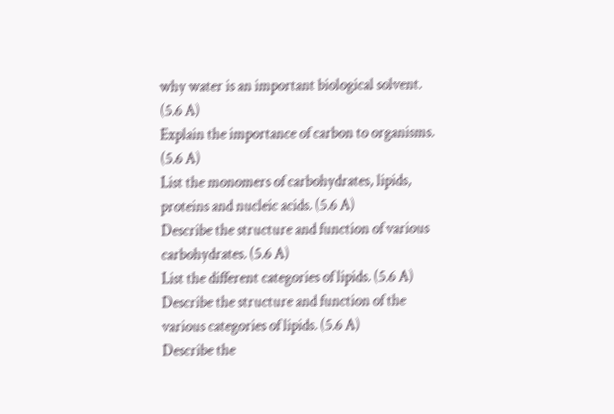why water is an important biological solvent. (5.6 A)
Explain the importance of carbon to organisms. (5.6 A)
List the monomers of carbohydrates, lipids, proteins and nucleic acids. (5.6 A)
Describe the structure and function of various carbohydrates. (5.6 A)
List the different categories of lipids. (5.6 A)
Describe the structure and function of the various categories of lipids. (5.6 A)
Describe the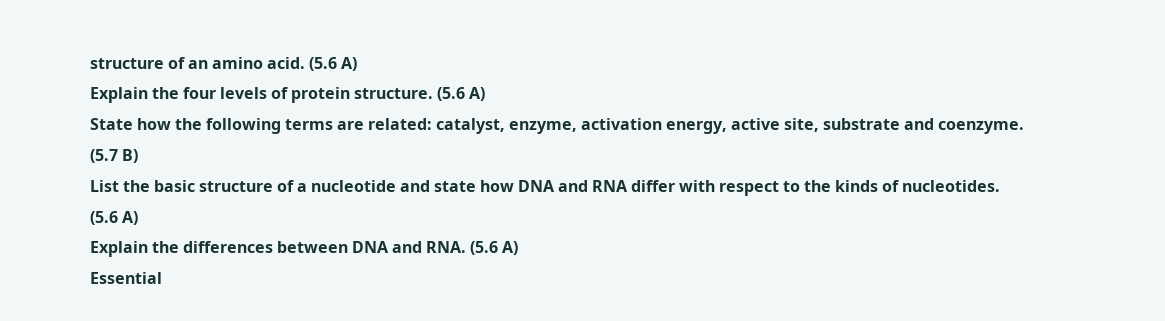structure of an amino acid. (5.6 A)
Explain the four levels of protein structure. (5.6 A)
State how the following terms are related: catalyst, enzyme, activation energy, active site, substrate and coenzyme.
(5.7 B)
List the basic structure of a nucleotide and state how DNA and RNA differ with respect to the kinds of nucleotides.
(5.6 A)
Explain the differences between DNA and RNA. (5.6 A)
Essential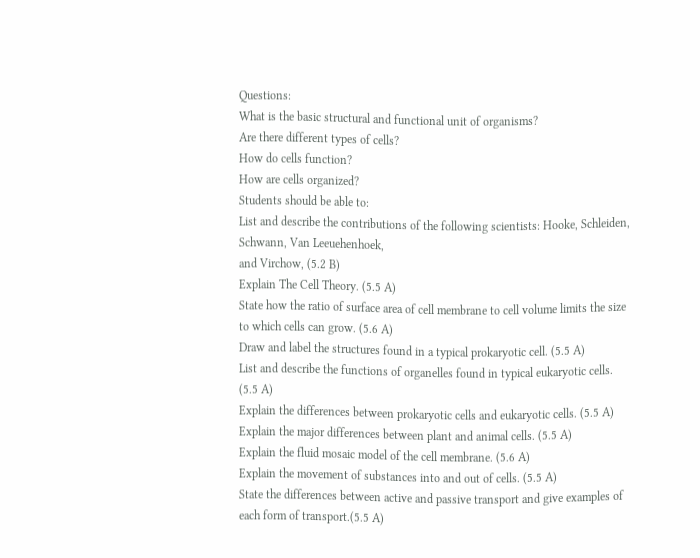Questions:
What is the basic structural and functional unit of organisms?
Are there different types of cells?
How do cells function?
How are cells organized?
Students should be able to:
List and describe the contributions of the following scientists: Hooke, Schleiden, Schwann, Van Leeuehenhoek,
and Virchow, (5.2 B)
Explain The Cell Theory. (5.5 A)
State how the ratio of surface area of cell membrane to cell volume limits the size to which cells can grow. (5.6 A)
Draw and label the structures found in a typical prokaryotic cell. (5.5 A)
List and describe the functions of organelles found in typical eukaryotic cells. (5.5 A)
Explain the differences between prokaryotic cells and eukaryotic cells. (5.5 A)
Explain the major differences between plant and animal cells. (5.5 A)
Explain the fluid mosaic model of the cell membrane. (5.6 A)
Explain the movement of substances into and out of cells. (5.5 A)
State the differences between active and passive transport and give examples of each form of transport.(5.5 A)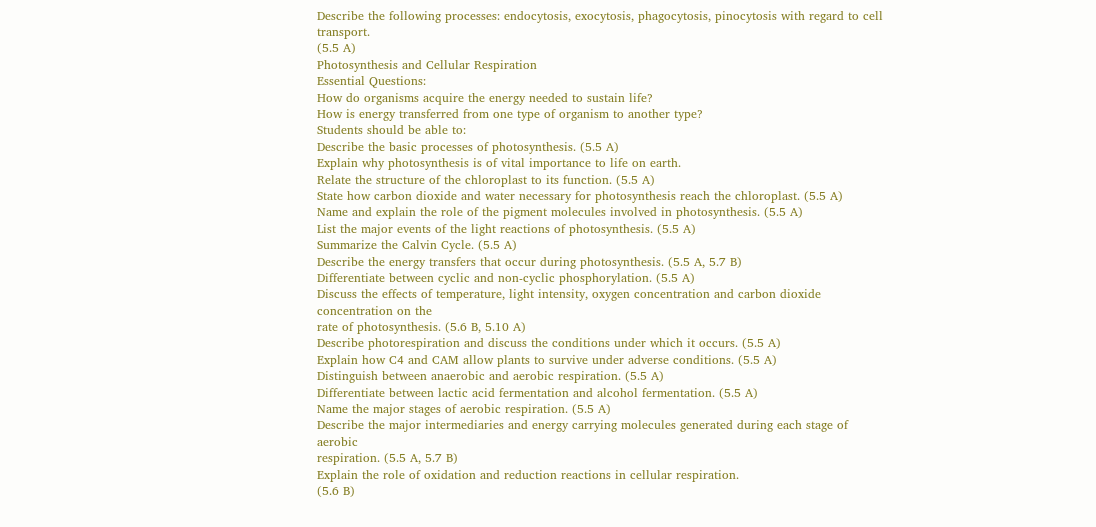Describe the following processes: endocytosis, exocytosis, phagocytosis, pinocytosis with regard to cell transport.
(5.5 A)
Photosynthesis and Cellular Respiration
Essential Questions:
How do organisms acquire the energy needed to sustain life?
How is energy transferred from one type of organism to another type?
Students should be able to:
Describe the basic processes of photosynthesis. (5.5 A)
Explain why photosynthesis is of vital importance to life on earth.
Relate the structure of the chloroplast to its function. (5.5 A)
State how carbon dioxide and water necessary for photosynthesis reach the chloroplast. (5.5 A)
Name and explain the role of the pigment molecules involved in photosynthesis. (5.5 A)
List the major events of the light reactions of photosynthesis. (5.5 A)
Summarize the Calvin Cycle. (5.5 A)
Describe the energy transfers that occur during photosynthesis. (5.5 A, 5.7 B)
Differentiate between cyclic and non-cyclic phosphorylation. (5.5 A)
Discuss the effects of temperature, light intensity, oxygen concentration and carbon dioxide concentration on the
rate of photosynthesis. (5.6 B, 5.10 A)
Describe photorespiration and discuss the conditions under which it occurs. (5.5 A)
Explain how C4 and CAM allow plants to survive under adverse conditions. (5.5 A)
Distinguish between anaerobic and aerobic respiration. (5.5 A)
Differentiate between lactic acid fermentation and alcohol fermentation. (5.5 A)
Name the major stages of aerobic respiration. (5.5 A)
Describe the major intermediaries and energy carrying molecules generated during each stage of aerobic
respiration. (5.5 A, 5.7 B)
Explain the role of oxidation and reduction reactions in cellular respiration.
(5.6 B)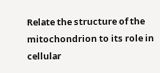Relate the structure of the mitochondrion to its role in cellular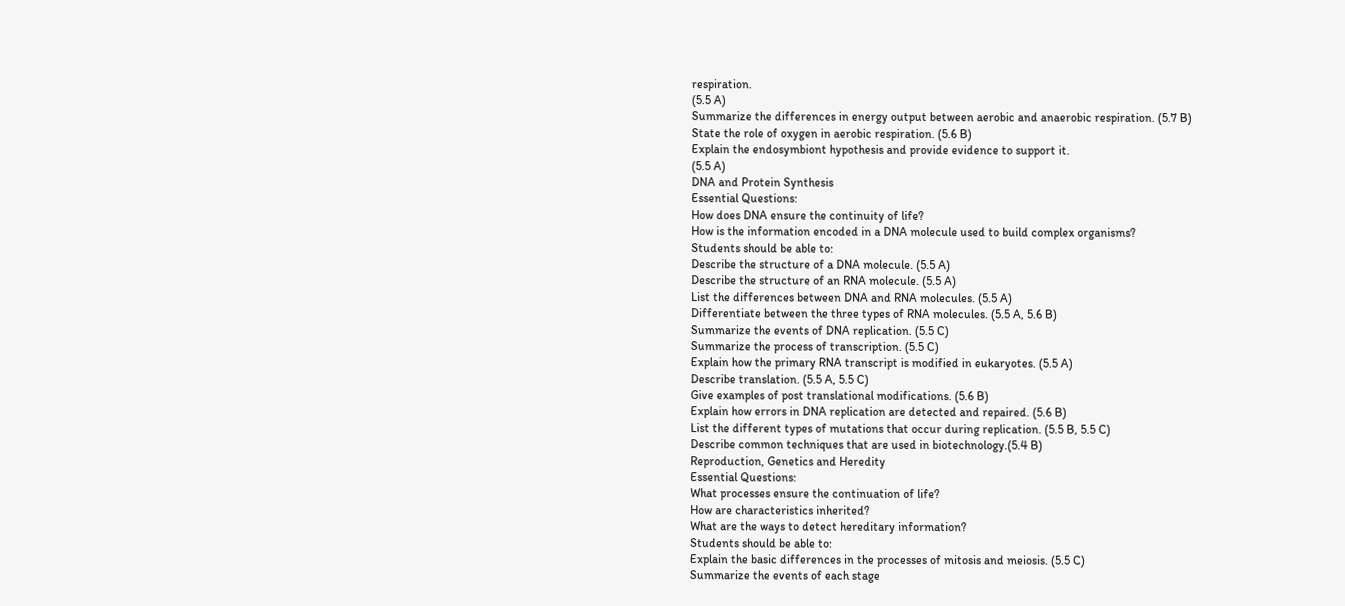respiration.
(5.5 A)
Summarize the differences in energy output between aerobic and anaerobic respiration. (5.7 B)
State the role of oxygen in aerobic respiration. (5.6 B)
Explain the endosymbiont hypothesis and provide evidence to support it.
(5.5 A)
DNA and Protein Synthesis
Essential Questions:
How does DNA ensure the continuity of life?
How is the information encoded in a DNA molecule used to build complex organisms?
Students should be able to:
Describe the structure of a DNA molecule. (5.5 A)
Describe the structure of an RNA molecule. (5.5 A)
List the differences between DNA and RNA molecules. (5.5 A)
Differentiate between the three types of RNA molecules. (5.5 A, 5.6 B)
Summarize the events of DNA replication. (5.5 C)
Summarize the process of transcription. (5.5 C)
Explain how the primary RNA transcript is modified in eukaryotes. (5.5 A)
Describe translation. (5.5 A, 5.5 C)
Give examples of post translational modifications. (5.6 B)
Explain how errors in DNA replication are detected and repaired. (5.6 B)
List the different types of mutations that occur during replication. (5.5 B, 5.5 C)
Describe common techniques that are used in biotechnology.(5.4 B)
Reproduction, Genetics and Heredity
Essential Questions:
What processes ensure the continuation of life?
How are characteristics inherited?
What are the ways to detect hereditary information?
Students should be able to:
Explain the basic differences in the processes of mitosis and meiosis. (5.5 C)
Summarize the events of each stage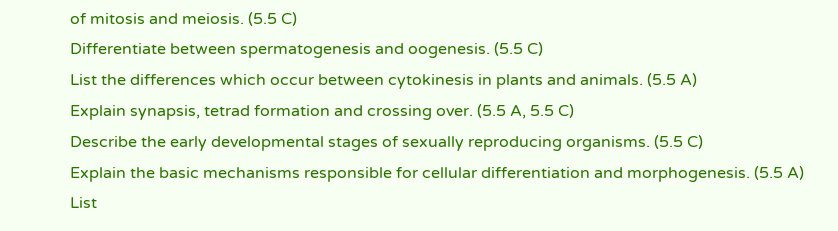of mitosis and meiosis. (5.5 C)
Differentiate between spermatogenesis and oogenesis. (5.5 C)
List the differences which occur between cytokinesis in plants and animals. (5.5 A)
Explain synapsis, tetrad formation and crossing over. (5.5 A, 5.5 C)
Describe the early developmental stages of sexually reproducing organisms. (5.5 C)
Explain the basic mechanisms responsible for cellular differentiation and morphogenesis. (5.5 A)
List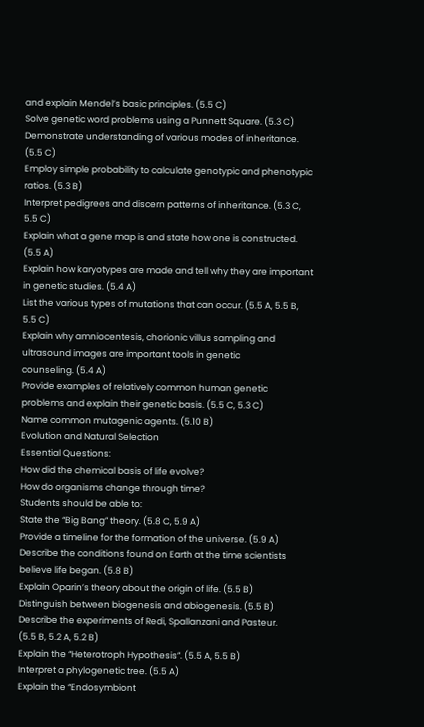and explain Mendel’s basic principles. (5.5 C)
Solve genetic word problems using a Punnett Square. (5.3 C)
Demonstrate understanding of various modes of inheritance. (5.5 C)
Employ simple probability to calculate genotypic and phenotypic ratios. (5.3 B)
Interpret pedigrees and discern patterns of inheritance. (5.3 C, 5.5 C)
Explain what a gene map is and state how one is constructed. (5.5 A)
Explain how karyotypes are made and tell why they are important in genetic studies. (5.4 A)
List the various types of mutations that can occur. (5.5 A, 5.5 B, 5.5 C)
Explain why amniocentesis, chorionic villus sampling and ultrasound images are important tools in genetic
counseling. (5.4 A)
Provide examples of relatively common human genetic problems and explain their genetic basis. (5.5 C, 5.3 C)
Name common mutagenic agents. (5.10 B)
Evolution and Natural Selection
Essential Questions:
How did the chemical basis of life evolve?
How do organisms change through time?
Students should be able to:
State the “Big Bang” theory. (5.8 C, 5.9 A)
Provide a timeline for the formation of the universe. (5.9 A)
Describe the conditions found on Earth at the time scientists believe life began. (5.8 B)
Explain Oparin’s theory about the origin of life. (5.5 B)
Distinguish between biogenesis and abiogenesis. (5.5 B)
Describe the experiments of Redi, Spallanzani and Pasteur.
(5.5 B, 5.2 A, 5.2 B)
Explain the “Heterotroph Hypothesis”. (5.5 A, 5.5 B)
Interpret a phylogenetic tree. (5.5 A)
Explain the “Endosymbiont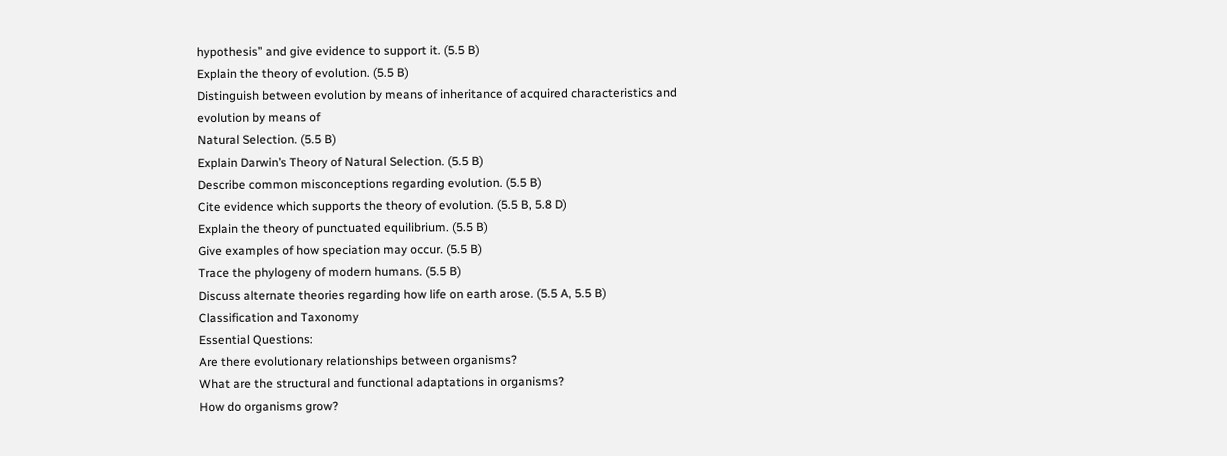hypothesis” and give evidence to support it. (5.5 B)
Explain the theory of evolution. (5.5 B)
Distinguish between evolution by means of inheritance of acquired characteristics and evolution by means of
Natural Selection. (5.5 B)
Explain Darwin’s Theory of Natural Selection. (5.5 B)
Describe common misconceptions regarding evolution. (5.5 B)
Cite evidence which supports the theory of evolution. (5.5 B, 5.8 D)
Explain the theory of punctuated equilibrium. (5.5 B)
Give examples of how speciation may occur. (5.5 B)
Trace the phylogeny of modern humans. (5.5 B)
Discuss alternate theories regarding how life on earth arose. (5.5 A, 5.5 B)
Classification and Taxonomy
Essential Questions:
Are there evolutionary relationships between organisms?
What are the structural and functional adaptations in organisms?
How do organisms grow?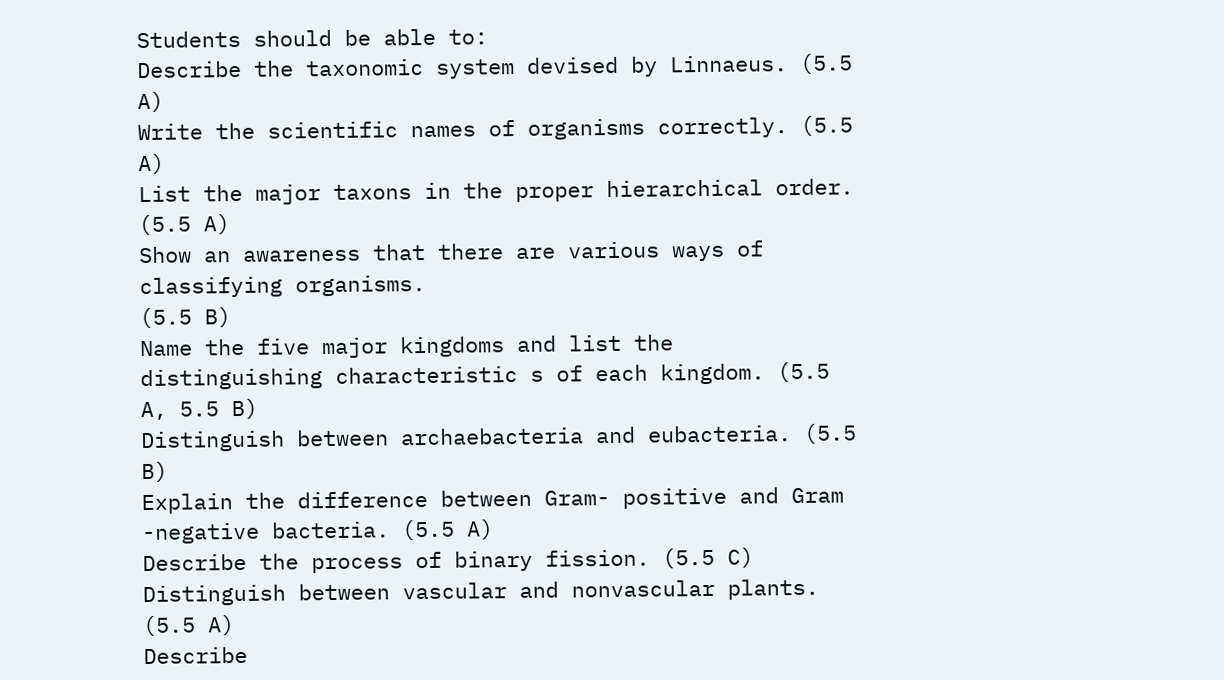Students should be able to:
Describe the taxonomic system devised by Linnaeus. (5.5 A)
Write the scientific names of organisms correctly. (5.5 A)
List the major taxons in the proper hierarchical order. (5.5 A)
Show an awareness that there are various ways of classifying organisms.
(5.5 B)
Name the five major kingdoms and list the distinguishing characteristic s of each kingdom. (5.5 A, 5.5 B)
Distinguish between archaebacteria and eubacteria. (5.5 B)
Explain the difference between Gram- positive and Gram -negative bacteria. (5.5 A)
Describe the process of binary fission. (5.5 C)
Distinguish between vascular and nonvascular plants. (5.5 A)
Describe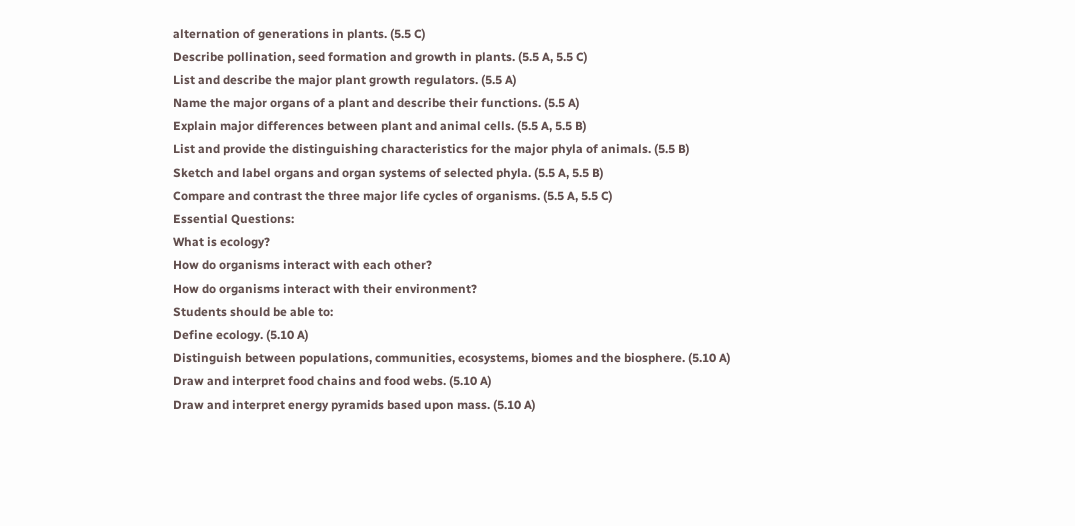alternation of generations in plants. (5.5 C)
Describe pollination, seed formation and growth in plants. (5.5 A, 5.5 C)
List and describe the major plant growth regulators. (5.5 A)
Name the major organs of a plant and describe their functions. (5.5 A)
Explain major differences between plant and animal cells. (5.5 A, 5.5 B)
List and provide the distinguishing characteristics for the major phyla of animals. (5.5 B)
Sketch and label organs and organ systems of selected phyla. (5.5 A, 5.5 B)
Compare and contrast the three major life cycles of organisms. (5.5 A, 5.5 C)
Essential Questions:
What is ecology?
How do organisms interact with each other?
How do organisms interact with their environment?
Students should be able to:
Define ecology. (5.10 A)
Distinguish between populations, communities, ecosystems, biomes and the biosphere. (5.10 A)
Draw and interpret food chains and food webs. (5.10 A)
Draw and interpret energy pyramids based upon mass. (5.10 A)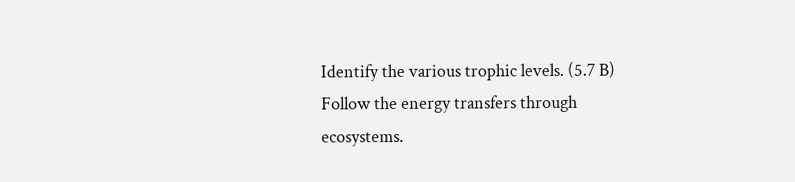Identify the various trophic levels. (5.7 B)
Follow the energy transfers through ecosystems.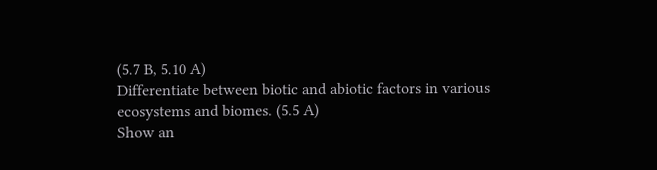(5.7 B, 5.10 A)
Differentiate between biotic and abiotic factors in various ecosystems and biomes. (5.5 A)
Show an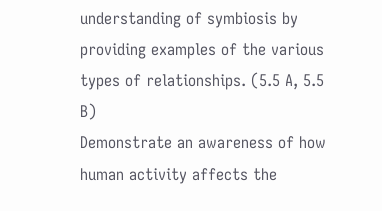understanding of symbiosis by providing examples of the various types of relationships. (5.5 A, 5.5 B)
Demonstrate an awareness of how human activity affects the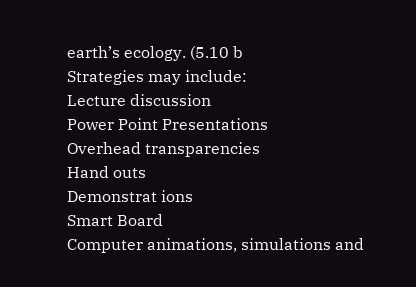earth’s ecology. (5.10 b
Strategies may include:
Lecture discussion
Power Point Presentations
Overhead transparencies
Hand outs
Demonstrat ions
Smart Board
Computer animations, simulations and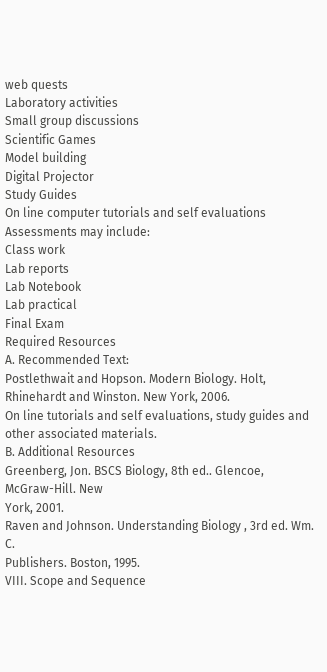web quests
Laboratory activities
Small group discussions
Scientific Games
Model building
Digital Projector
Study Guides
On line computer tutorials and self evaluations
Assessments may include:
Class work
Lab reports
Lab Notebook
Lab practical
Final Exam
Required Resources
A. Recommended Text:
Postlethwait and Hopson. Modern Biology. Holt, Rhinehardt and Winston. New York, 2006.
On line tutorials and self evaluations, study guides and other associated materials.
B. Additional Resources
Greenberg, Jon. BSCS Biology, 8th ed.. Glencoe, McGraw-Hill. New
York, 2001.
Raven and Johnson. Understanding Biology , 3rd ed. Wm. C.
Publishers. Boston, 1995.
VIII. Scope and Sequence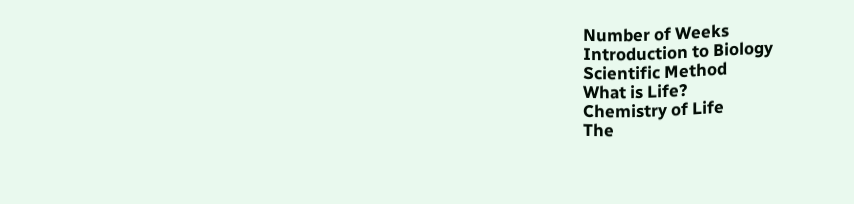Number of Weeks
Introduction to Biology
Scientific Method
What is Life?
Chemistry of Life
The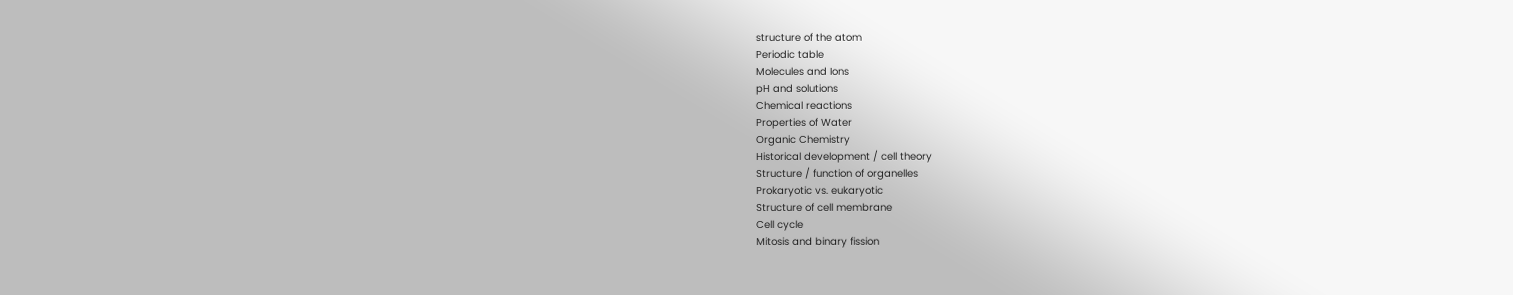structure of the atom
Periodic table
Molecules and Ions
pH and solutions
Chemical reactions
Properties of Water
Organic Chemistry
Historical development / cell theory
Structure / function of organelles
Prokaryotic vs. eukaryotic
Structure of cell membrane
Cell cycle
Mitosis and binary fission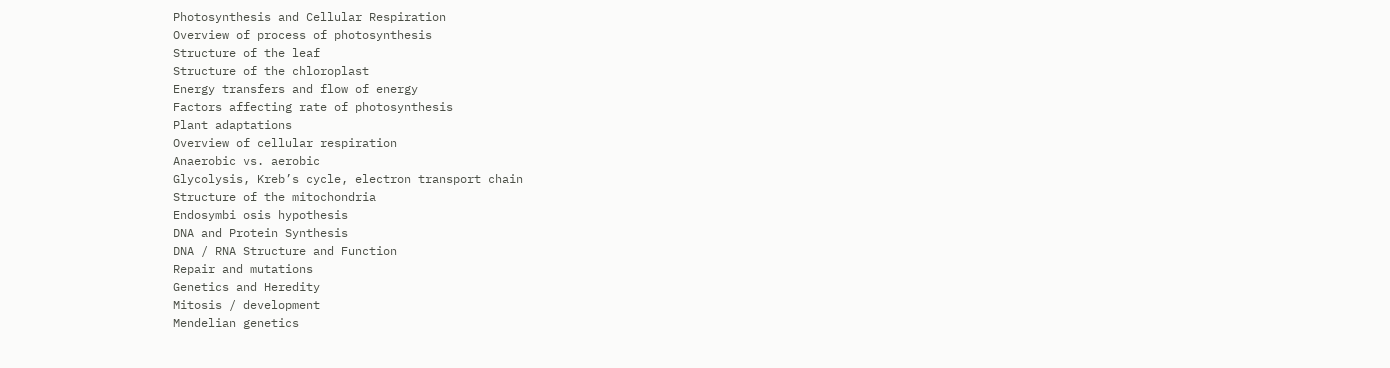Photosynthesis and Cellular Respiration
Overview of process of photosynthesis
Structure of the leaf
Structure of the chloroplast
Energy transfers and flow of energy
Factors affecting rate of photosynthesis
Plant adaptations
Overview of cellular respiration
Anaerobic vs. aerobic
Glycolysis, Kreb’s cycle, electron transport chain
Structure of the mitochondria
Endosymbi osis hypothesis
DNA and Protein Synthesis
DNA / RNA Structure and Function
Repair and mutations
Genetics and Heredity
Mitosis / development
Mendelian genetics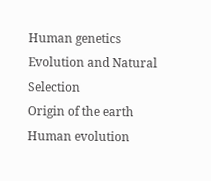Human genetics
Evolution and Natural Selection
Origin of the earth
Human evolution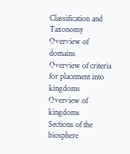Classification and Taxonomy
Overview of domains
Overview of criteria for placement into kingdoms
Overview of kingdoms
Sections of the biosphere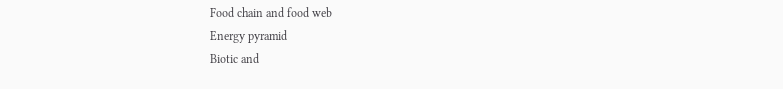Food chain and food web
Energy pyramid
Biotic and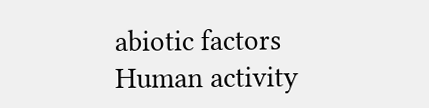abiotic factors
Human activity